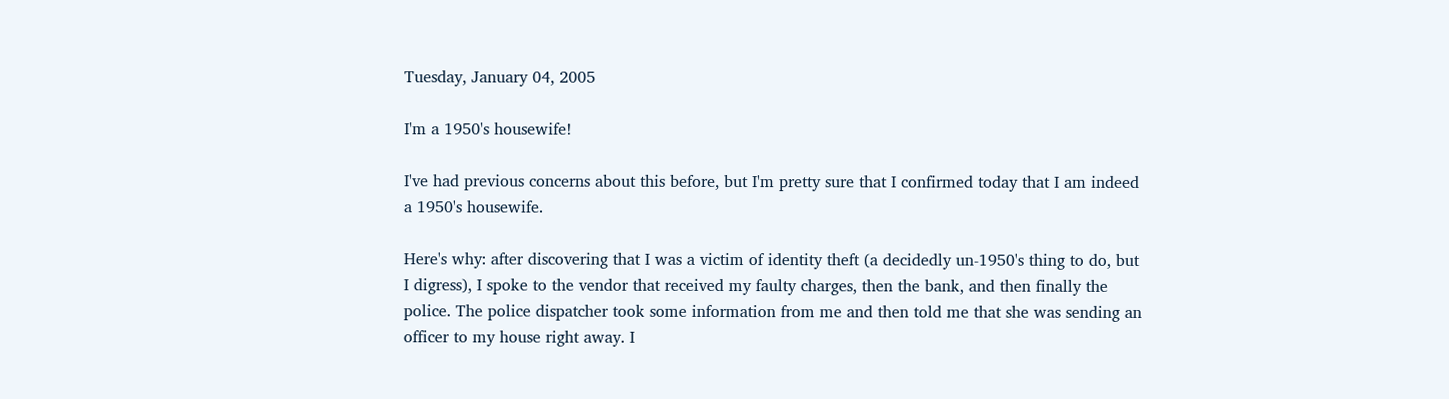Tuesday, January 04, 2005

I'm a 1950's housewife!

I've had previous concerns about this before, but I'm pretty sure that I confirmed today that I am indeed a 1950's housewife.

Here's why: after discovering that I was a victim of identity theft (a decidedly un-1950's thing to do, but I digress), I spoke to the vendor that received my faulty charges, then the bank, and then finally the police. The police dispatcher took some information from me and then told me that she was sending an officer to my house right away. I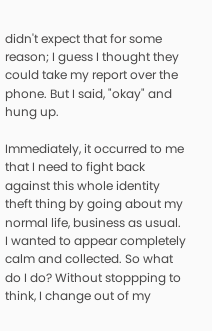didn't expect that for some reason; I guess I thought they could take my report over the phone. But I said, "okay" and hung up.

Immediately, it occurred to me that I need to fight back against this whole identity theft thing by going about my normal life, business as usual. I wanted to appear completely calm and collected. So what do I do? Without stoppping to think, I change out of my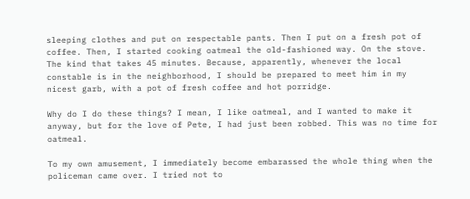sleeping clothes and put on respectable pants. Then I put on a fresh pot of coffee. Then, I started cooking oatmeal the old-fashioned way. On the stove. The kind that takes 45 minutes. Because, apparently, whenever the local constable is in the neighborhood, I should be prepared to meet him in my nicest garb, with a pot of fresh coffee and hot porridge.

Why do I do these things? I mean, I like oatmeal, and I wanted to make it anyway, but for the love of Pete, I had just been robbed. This was no time for oatmeal.

To my own amusement, I immediately become embarassed the whole thing when the policeman came over. I tried not to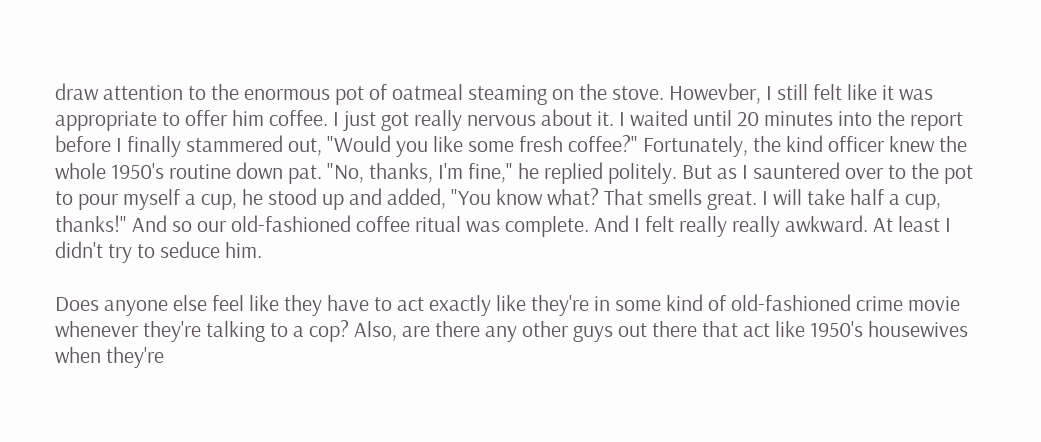draw attention to the enormous pot of oatmeal steaming on the stove. Howevber, I still felt like it was appropriate to offer him coffee. I just got really nervous about it. I waited until 20 minutes into the report before I finally stammered out, "Would you like some fresh coffee?" Fortunately, the kind officer knew the whole 1950's routine down pat. "No, thanks, I'm fine," he replied politely. But as I sauntered over to the pot to pour myself a cup, he stood up and added, "You know what? That smells great. I will take half a cup, thanks!" And so our old-fashioned coffee ritual was complete. And I felt really really awkward. At least I didn't try to seduce him.

Does anyone else feel like they have to act exactly like they're in some kind of old-fashioned crime movie whenever they're talking to a cop? Also, are there any other guys out there that act like 1950's housewives when they're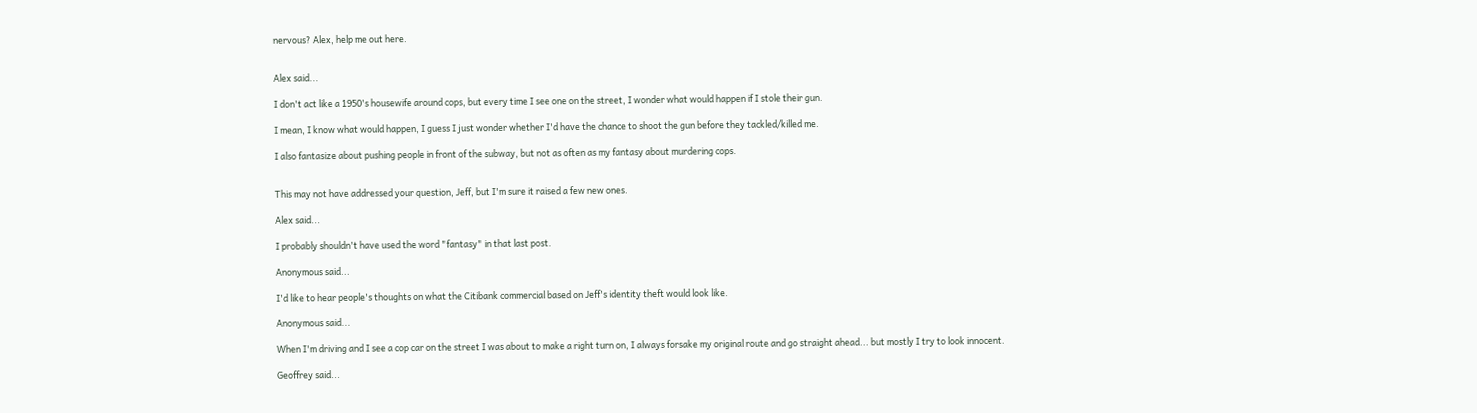nervous? Alex, help me out here.


Alex said...

I don't act like a 1950's housewife around cops, but every time I see one on the street, I wonder what would happen if I stole their gun.

I mean, I know what would happen, I guess I just wonder whether I'd have the chance to shoot the gun before they tackled/killed me.

I also fantasize about pushing people in front of the subway, but not as often as my fantasy about murdering cops.


This may not have addressed your question, Jeff, but I'm sure it raised a few new ones.

Alex said...

I probably shouldn't have used the word "fantasy" in that last post.

Anonymous said...

I'd like to hear people's thoughts on what the Citibank commercial based on Jeff's identity theft would look like.

Anonymous said...

When I'm driving and I see a cop car on the street I was about to make a right turn on, I always forsake my original route and go straight ahead... but mostly I try to look innocent.

Geoffrey said...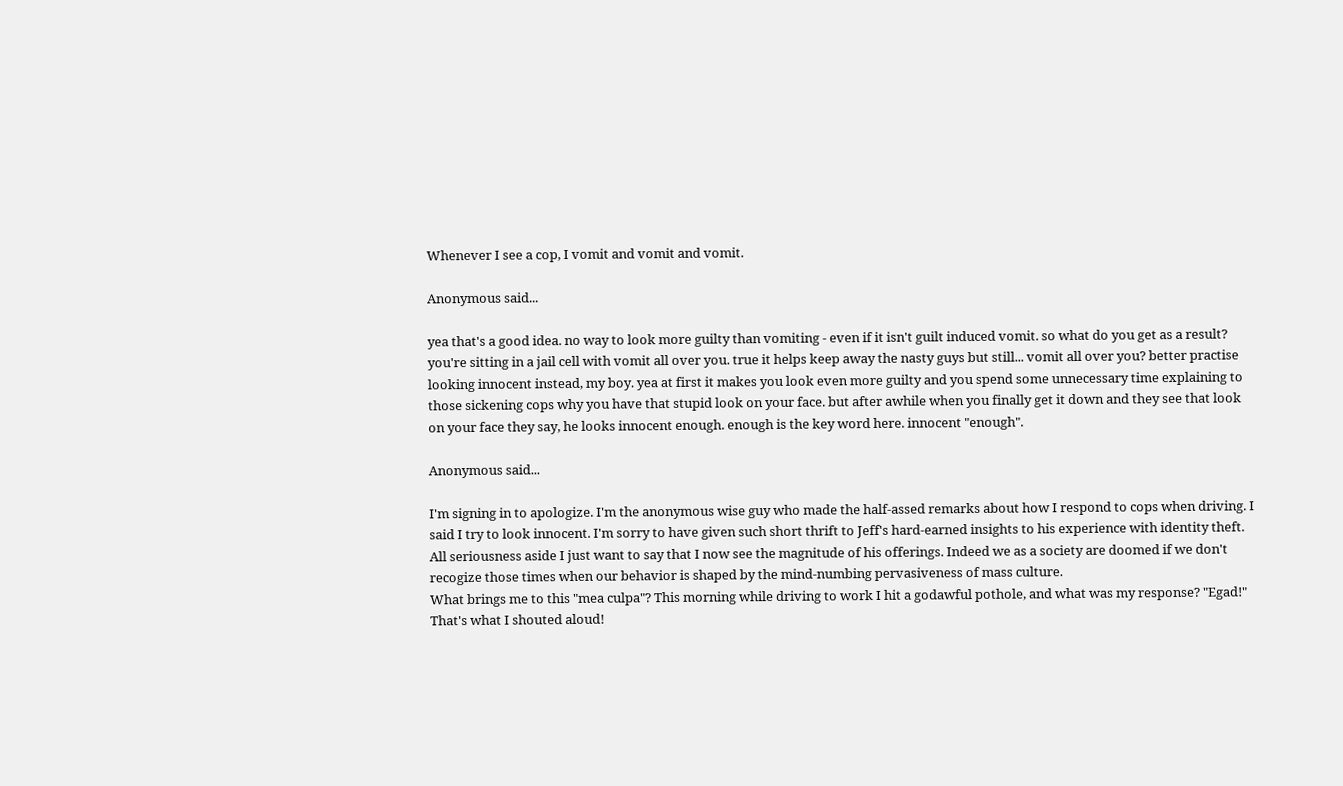Whenever I see a cop, I vomit and vomit and vomit.

Anonymous said...

yea that's a good idea. no way to look more guilty than vomiting - even if it isn't guilt induced vomit. so what do you get as a result? you're sitting in a jail cell with vomit all over you. true it helps keep away the nasty guys but still... vomit all over you? better practise looking innocent instead, my boy. yea at first it makes you look even more guilty and you spend some unnecessary time explaining to those sickening cops why you have that stupid look on your face. but after awhile when you finally get it down and they see that look on your face they say, he looks innocent enough. enough is the key word here. innocent "enough".

Anonymous said...

I'm signing in to apologize. I'm the anonymous wise guy who made the half-assed remarks about how I respond to cops when driving. I said I try to look innocent. I'm sorry to have given such short thrift to Jeff's hard-earned insights to his experience with identity theft. All seriousness aside I just want to say that I now see the magnitude of his offerings. Indeed we as a society are doomed if we don't recogize those times when our behavior is shaped by the mind-numbing pervasiveness of mass culture.
What brings me to this "mea culpa"? This morning while driving to work I hit a godawful pothole, and what was my response? "Egad!" That's what I shouted aloud!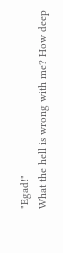"Egad!"
What the hell is wrong with me? How deep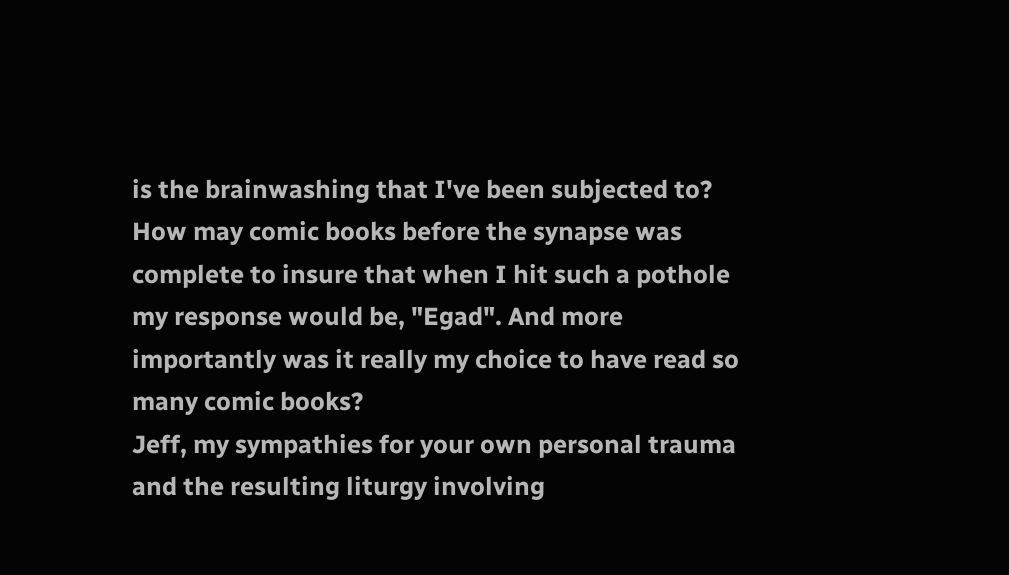is the brainwashing that I've been subjected to? How may comic books before the synapse was complete to insure that when I hit such a pothole my response would be, "Egad". And more importantly was it really my choice to have read so many comic books?
Jeff, my sympathies for your own personal trauma and the resulting liturgy involving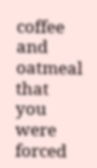coffee and oatmeal that you were forced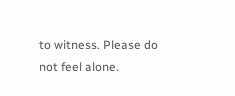to witness. Please do not feel alone.